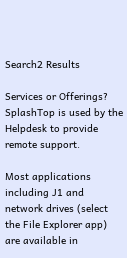Search2 Results

Services or Offerings?
SplashTop is used by the Helpdesk to provide remote support.

Most applications including J1 and network drives (select the File Explorer app) are available in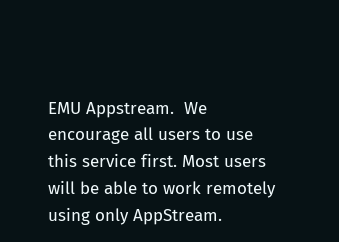EMU Appstream.  We encourage all users to use this service first. Most users will be able to work remotely using only AppStream.